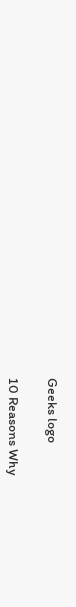Geeks logo

10 Reasons Why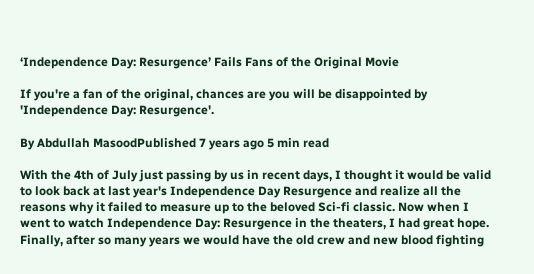‘Independence Day: Resurgence’ Fails Fans of the Original Movie

If you're a fan of the original, chances are you will be disappointed by 'Independence Day: Resurgence'.

By Abdullah MasoodPublished 7 years ago 5 min read

With the 4th of July just passing by us in recent days, I thought it would be valid to look back at last year's Independence Day Resurgence and realize all the reasons why it failed to measure up to the beloved Sci-fi classic. Now when I went to watch Independence Day: Resurgence in the theaters, I had great hope. Finally, after so many years we would have the old crew and new blood fighting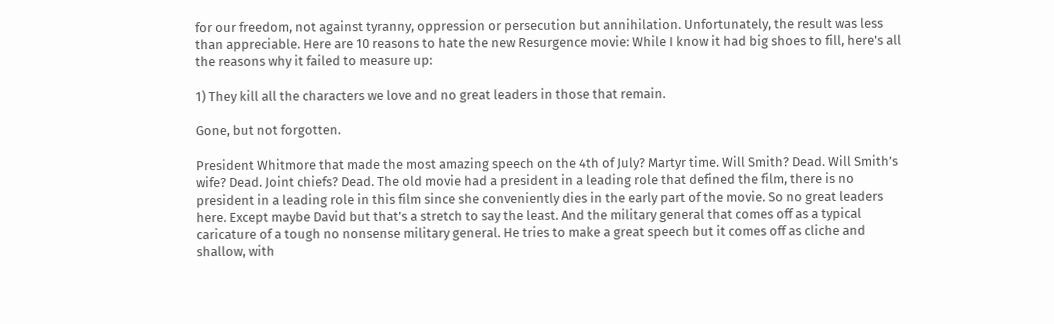for our freedom, not against tyranny, oppression or persecution but annihilation. Unfortunately, the result was less than appreciable. Here are 10 reasons to hate the new Resurgence movie: While I know it had big shoes to fill, here's all the reasons why it failed to measure up:

1) They kill all the characters we love and no great leaders in those that remain.

Gone, but not forgotten.

President Whitmore that made the most amazing speech on the 4th of July? Martyr time. Will Smith? Dead. Will Smith’s wife? Dead. Joint chiefs? Dead. The old movie had a president in a leading role that defined the film, there is no president in a leading role in this film since she conveniently dies in the early part of the movie. So no great leaders here. Except maybe David but that’s a stretch to say the least. And the military general that comes off as a typical caricature of a tough no nonsense military general. He tries to make a great speech but it comes off as cliche and shallow, with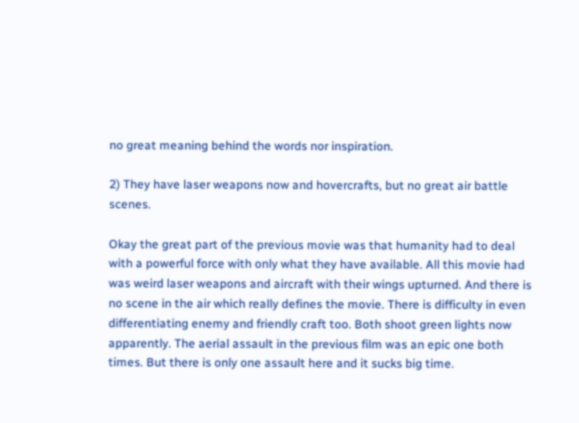no great meaning behind the words nor inspiration.

2) They have laser weapons now and hovercrafts, but no great air battle scenes.

Okay the great part of the previous movie was that humanity had to deal with a powerful force with only what they have available. All this movie had was weird laser weapons and aircraft with their wings upturned. And there is no scene in the air which really defines the movie. There is difficulty in even differentiating enemy and friendly craft too. Both shoot green lights now apparently. The aerial assault in the previous film was an epic one both times. But there is only one assault here and it sucks big time.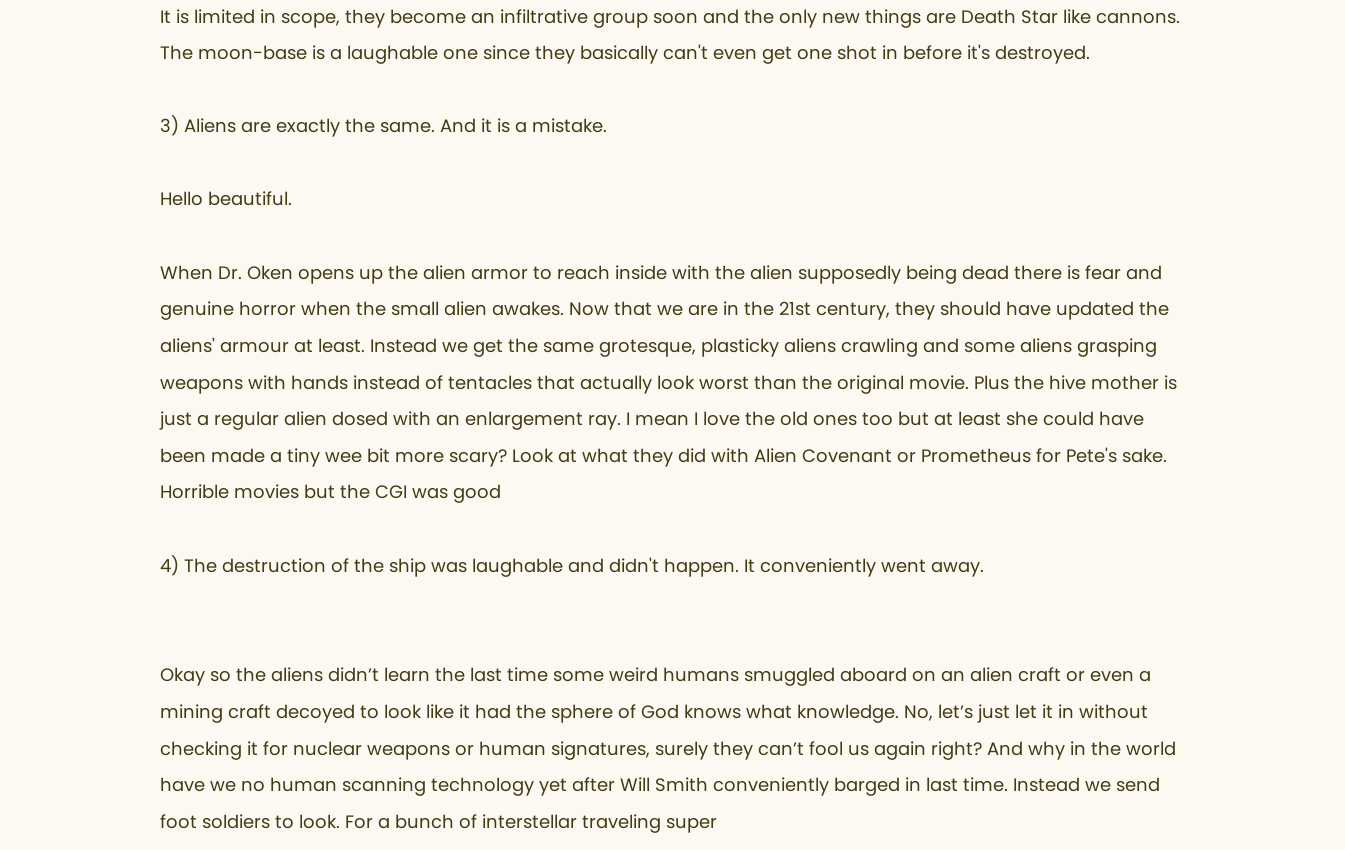It is limited in scope, they become an infiltrative group soon and the only new things are Death Star like cannons. The moon-base is a laughable one since they basically can't even get one shot in before it's destroyed.

3) Aliens are exactly the same. And it is a mistake.

Hello beautiful.

When Dr. Oken opens up the alien armor to reach inside with the alien supposedly being dead there is fear and genuine horror when the small alien awakes. Now that we are in the 21st century, they should have updated the aliens' armour at least. Instead we get the same grotesque, plasticky aliens crawling and some aliens grasping weapons with hands instead of tentacles that actually look worst than the original movie. Plus the hive mother is just a regular alien dosed with an enlargement ray. I mean I love the old ones too but at least she could have been made a tiny wee bit more scary? Look at what they did with Alien Covenant or Prometheus for Pete's sake. Horrible movies but the CGI was good

4) The destruction of the ship was laughable and didn't happen. It conveniently went away.


Okay so the aliens didn’t learn the last time some weird humans smuggled aboard on an alien craft or even a mining craft decoyed to look like it had the sphere of God knows what knowledge. No, let’s just let it in without checking it for nuclear weapons or human signatures, surely they can’t fool us again right? And why in the world have we no human scanning technology yet after Will Smith conveniently barged in last time. Instead we send foot soldiers to look. For a bunch of interstellar traveling super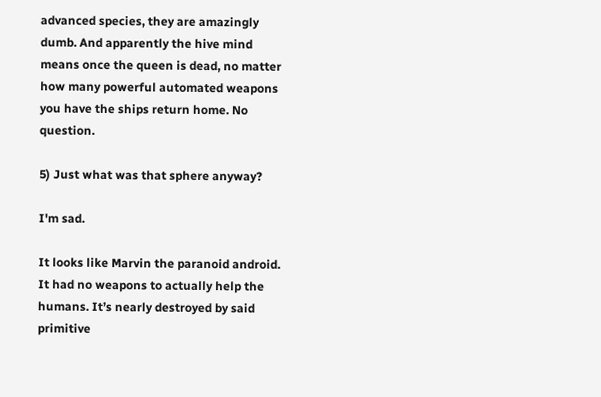advanced species, they are amazingly dumb. And apparently the hive mind means once the queen is dead, no matter how many powerful automated weapons you have the ships return home. No question.

5) Just what was that sphere anyway?

I'm sad.

It looks like Marvin the paranoid android. It had no weapons to actually help the humans. It’s nearly destroyed by said primitive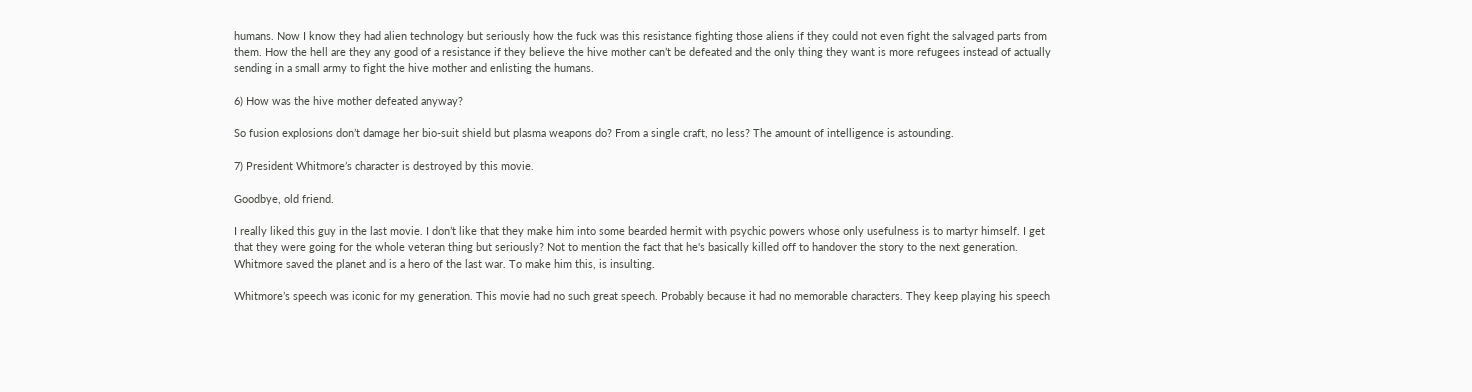humans. Now I know they had alien technology but seriously how the fuck was this resistance fighting those aliens if they could not even fight the salvaged parts from them. How the hell are they any good of a resistance if they believe the hive mother can’t be defeated and the only thing they want is more refugees instead of actually sending in a small army to fight the hive mother and enlisting the humans.

6) How was the hive mother defeated anyway?

So fusion explosions don’t damage her bio-suit shield but plasma weapons do? From a single craft, no less? The amount of intelligence is astounding.

7) President Whitmore’s character is destroyed by this movie.

Goodbye, old friend.

I really liked this guy in the last movie. I don’t like that they make him into some bearded hermit with psychic powers whose only usefulness is to martyr himself. I get that they were going for the whole veteran thing but seriously? Not to mention the fact that he's basically killed off to handover the story to the next generation. Whitmore saved the planet and is a hero of the last war. To make him this, is insulting.

Whitmore’s speech was iconic for my generation. This movie had no such great speech. Probably because it had no memorable characters. They keep playing his speech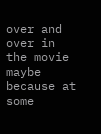over and over in the movie maybe because at some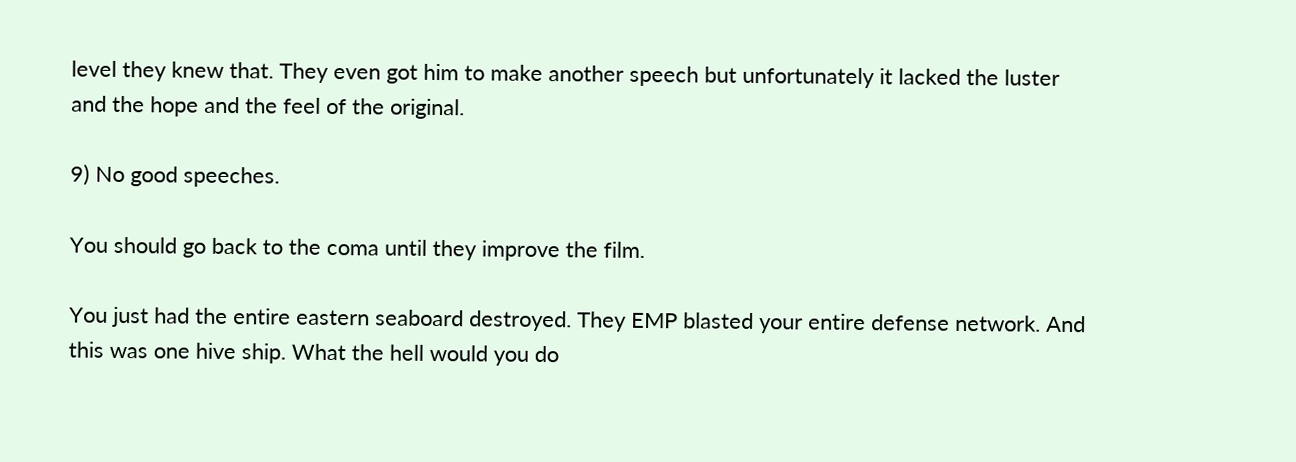level they knew that. They even got him to make another speech but unfortunately it lacked the luster and the hope and the feel of the original.

9) No good speeches.

You should go back to the coma until they improve the film.

You just had the entire eastern seaboard destroyed. They EMP blasted your entire defense network. And this was one hive ship. What the hell would you do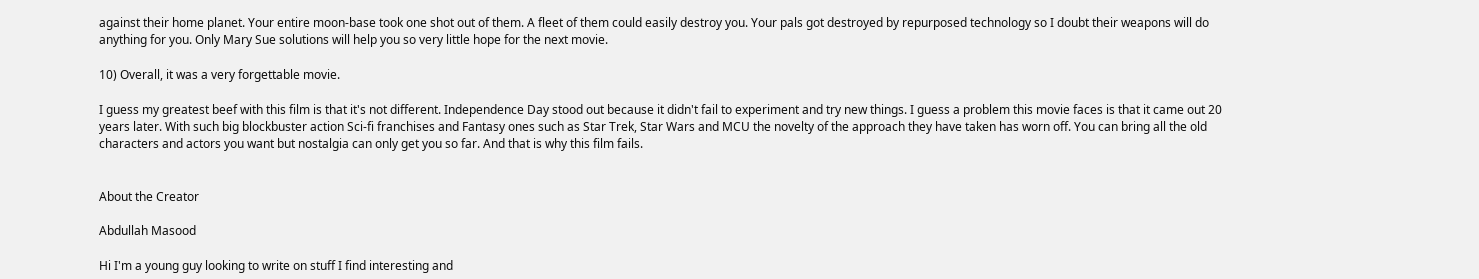against their home planet. Your entire moon-base took one shot out of them. A fleet of them could easily destroy you. Your pals got destroyed by repurposed technology so I doubt their weapons will do anything for you. Only Mary Sue solutions will help you so very little hope for the next movie.

10) Overall, it was a very forgettable movie.

I guess my greatest beef with this film is that it's not different. Independence Day stood out because it didn't fail to experiment and try new things. I guess a problem this movie faces is that it came out 20 years later. With such big blockbuster action Sci-fi franchises and Fantasy ones such as Star Trek, Star Wars and MCU the novelty of the approach they have taken has worn off. You can bring all the old characters and actors you want but nostalgia can only get you so far. And that is why this film fails.


About the Creator

Abdullah Masood

Hi I'm a young guy looking to write on stuff I find interesting and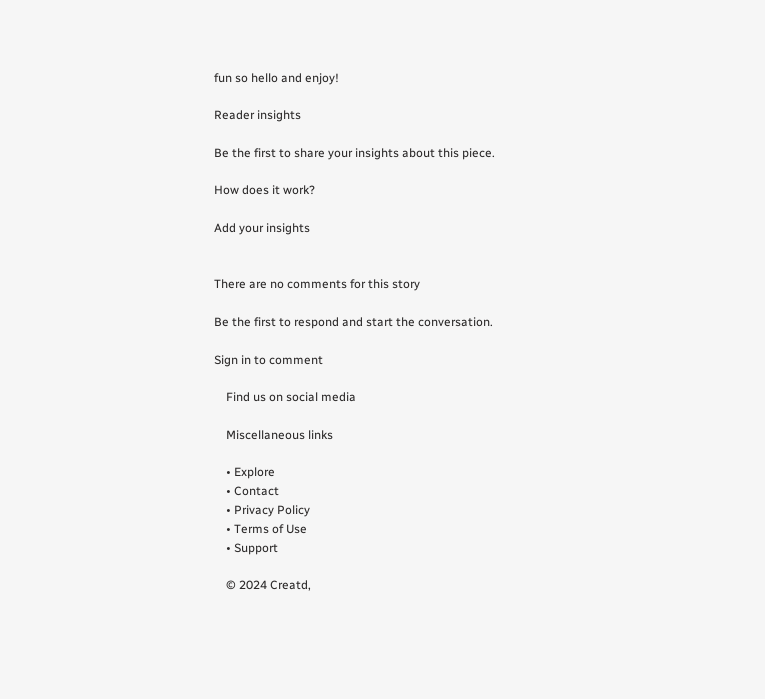fun so hello and enjoy!

Reader insights

Be the first to share your insights about this piece.

How does it work?

Add your insights


There are no comments for this story

Be the first to respond and start the conversation.

Sign in to comment

    Find us on social media

    Miscellaneous links

    • Explore
    • Contact
    • Privacy Policy
    • Terms of Use
    • Support

    © 2024 Creatd,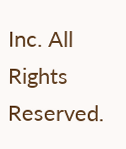Inc. All Rights Reserved.